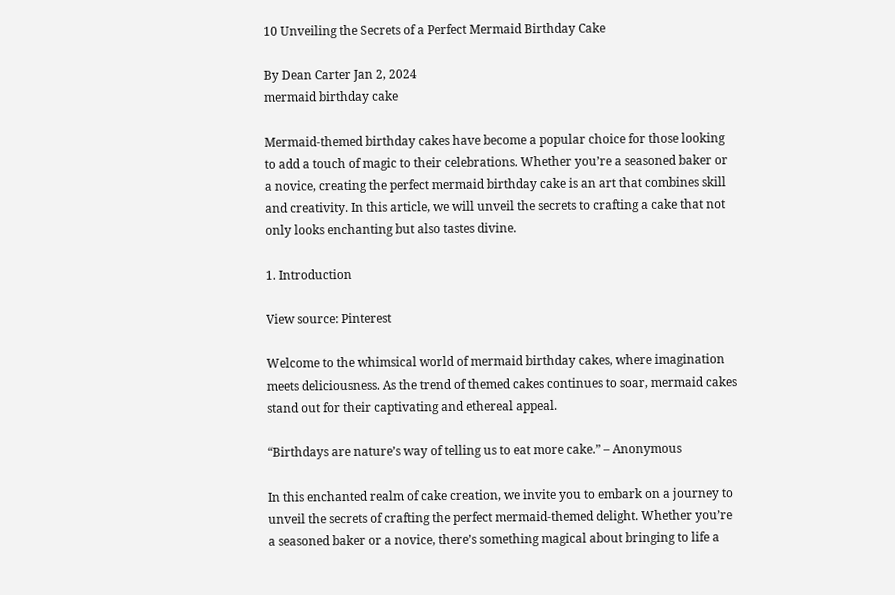10 Unveiling the Secrets of a Perfect Mermaid Birthday Cake

By Dean Carter Jan 2, 2024
mermaid birthday cake

Mermaid-themed birthday cakes have become a popular choice for those looking to add a touch of magic to their celebrations. Whether you’re a seasoned baker or a novice, creating the perfect mermaid birthday cake is an art that combines skill and creativity. In this article, we will unveil the secrets to crafting a cake that not only looks enchanting but also tastes divine.

1. Introduction

View source: Pinterest

Welcome to the whimsical world of mermaid birthday cakes, where imagination meets deliciousness. As the trend of themed cakes continues to soar, mermaid cakes stand out for their captivating and ethereal appeal.

“Birthdays are nature’s way of telling us to eat more cake.” – Anonymous

In this enchanted realm of cake creation, we invite you to embark on a journey to unveil the secrets of crafting the perfect mermaid-themed delight. Whether you’re a seasoned baker or a novice, there’s something magical about bringing to life a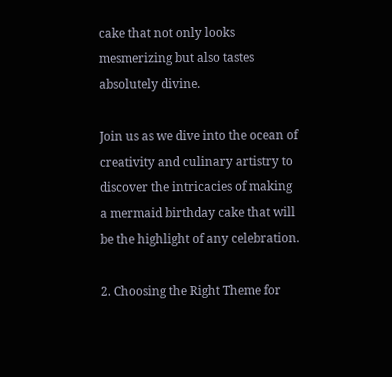cake that not only looks mesmerizing but also tastes absolutely divine.

Join us as we dive into the ocean of creativity and culinary artistry to discover the intricacies of making a mermaid birthday cake that will be the highlight of any celebration.

2. Choosing the Right Theme for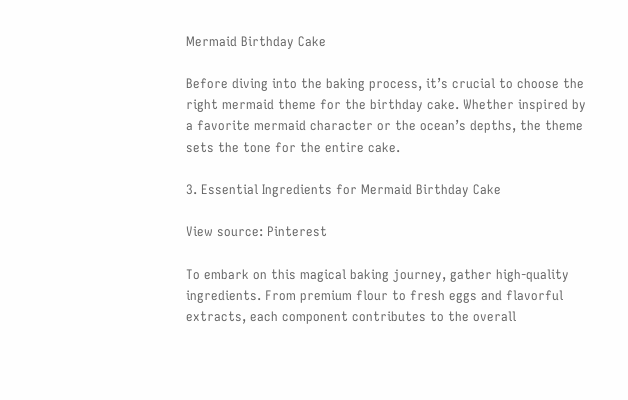Mermaid Birthday Cake

Before diving into the baking process, it’s crucial to choose the right mermaid theme for the birthday cake. Whether inspired by a favorite mermaid character or the ocean’s depths, the theme sets the tone for the entire cake.

3. Essential Ingredients for Mermaid Birthday Cake

View source: Pinterest

To embark on this magical baking journey, gather high-quality ingredients. From premium flour to fresh eggs and flavorful extracts, each component contributes to the overall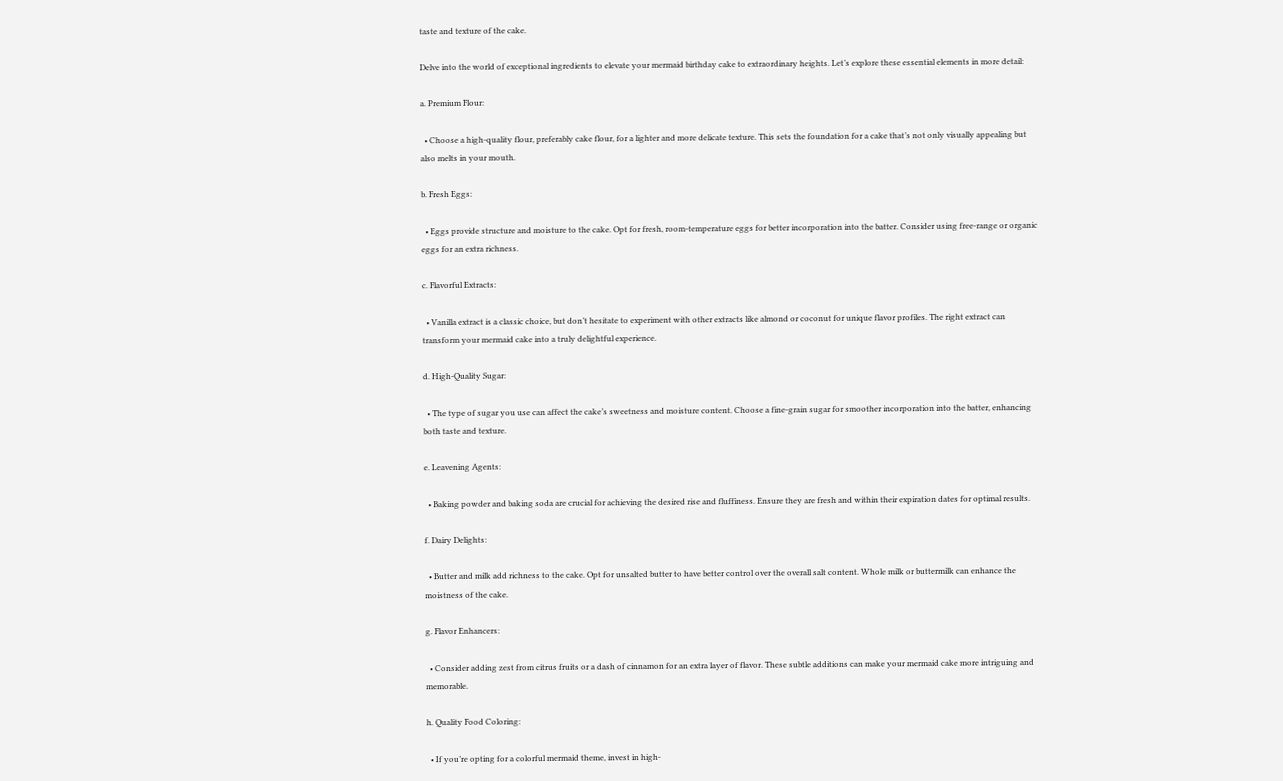taste and texture of the cake.

Delve into the world of exceptional ingredients to elevate your mermaid birthday cake to extraordinary heights. Let’s explore these essential elements in more detail:

a. Premium Flour:

  • Choose a high-quality flour, preferably cake flour, for a lighter and more delicate texture. This sets the foundation for a cake that’s not only visually appealing but also melts in your mouth.

b. Fresh Eggs:

  • Eggs provide structure and moisture to the cake. Opt for fresh, room-temperature eggs for better incorporation into the batter. Consider using free-range or organic eggs for an extra richness.

c. Flavorful Extracts:

  • Vanilla extract is a classic choice, but don’t hesitate to experiment with other extracts like almond or coconut for unique flavor profiles. The right extract can transform your mermaid cake into a truly delightful experience.

d. High-Quality Sugar:

  • The type of sugar you use can affect the cake’s sweetness and moisture content. Choose a fine-grain sugar for smoother incorporation into the batter, enhancing both taste and texture.

e. Leavening Agents:

  • Baking powder and baking soda are crucial for achieving the desired rise and fluffiness. Ensure they are fresh and within their expiration dates for optimal results.

f. Dairy Delights:

  • Butter and milk add richness to the cake. Opt for unsalted butter to have better control over the overall salt content. Whole milk or buttermilk can enhance the moistness of the cake.

g. Flavor Enhancers:

  • Consider adding zest from citrus fruits or a dash of cinnamon for an extra layer of flavor. These subtle additions can make your mermaid cake more intriguing and memorable.

h. Quality Food Coloring:

  • If you’re opting for a colorful mermaid theme, invest in high-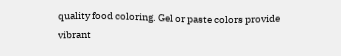quality food coloring. Gel or paste colors provide vibrant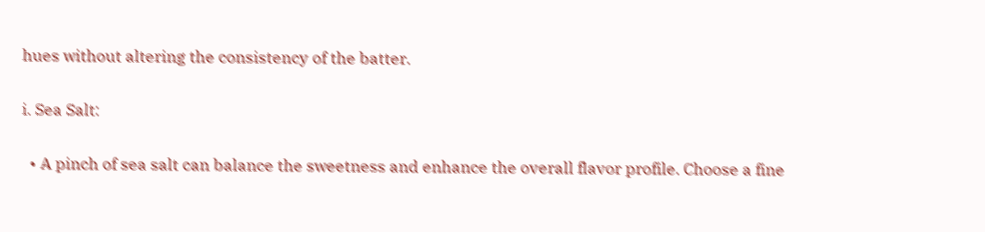hues without altering the consistency of the batter.

i. Sea Salt:

  • A pinch of sea salt can balance the sweetness and enhance the overall flavor profile. Choose a fine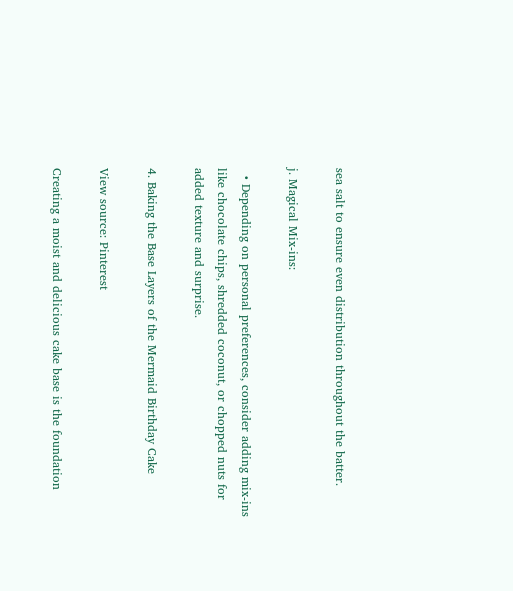sea salt to ensure even distribution throughout the batter.

j. Magical Mix-ins:

  • Depending on personal preferences, consider adding mix-ins like chocolate chips, shredded coconut, or chopped nuts for added texture and surprise.

4. Baking the Base Layers of the Mermaid Birthday Cake

View source: Pinterest

Creating a moist and delicious cake base is the foundation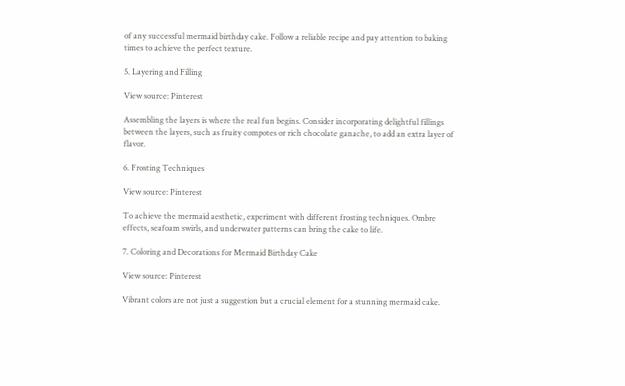of any successful mermaid birthday cake. Follow a reliable recipe and pay attention to baking times to achieve the perfect texture.

5. Layering and Filling

View source: Pinterest

Assembling the layers is where the real fun begins. Consider incorporating delightful fillings between the layers, such as fruity compotes or rich chocolate ganache, to add an extra layer of flavor.

6. Frosting Techniques

View source: Pinterest

To achieve the mermaid aesthetic, experiment with different frosting techniques. Ombre effects, seafoam swirls, and underwater patterns can bring the cake to life.

7. Coloring and Decorations for Mermaid Birthday Cake

View source: Pinterest

Vibrant colors are not just a suggestion but a crucial element for a stunning mermaid cake.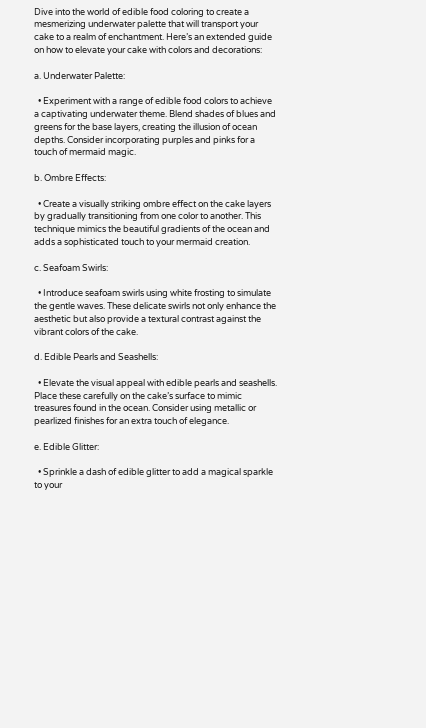Dive into the world of edible food coloring to create a mesmerizing underwater palette that will transport your cake to a realm of enchantment. Here’s an extended guide on how to elevate your cake with colors and decorations:

a. Underwater Palette:

  • Experiment with a range of edible food colors to achieve a captivating underwater theme. Blend shades of blues and greens for the base layers, creating the illusion of ocean depths. Consider incorporating purples and pinks for a touch of mermaid magic.

b. Ombre Effects:

  • Create a visually striking ombre effect on the cake layers by gradually transitioning from one color to another. This technique mimics the beautiful gradients of the ocean and adds a sophisticated touch to your mermaid creation.

c. Seafoam Swirls:

  • Introduce seafoam swirls using white frosting to simulate the gentle waves. These delicate swirls not only enhance the aesthetic but also provide a textural contrast against the vibrant colors of the cake.

d. Edible Pearls and Seashells:

  • Elevate the visual appeal with edible pearls and seashells. Place these carefully on the cake’s surface to mimic treasures found in the ocean. Consider using metallic or pearlized finishes for an extra touch of elegance.

e. Edible Glitter:

  • Sprinkle a dash of edible glitter to add a magical sparkle to your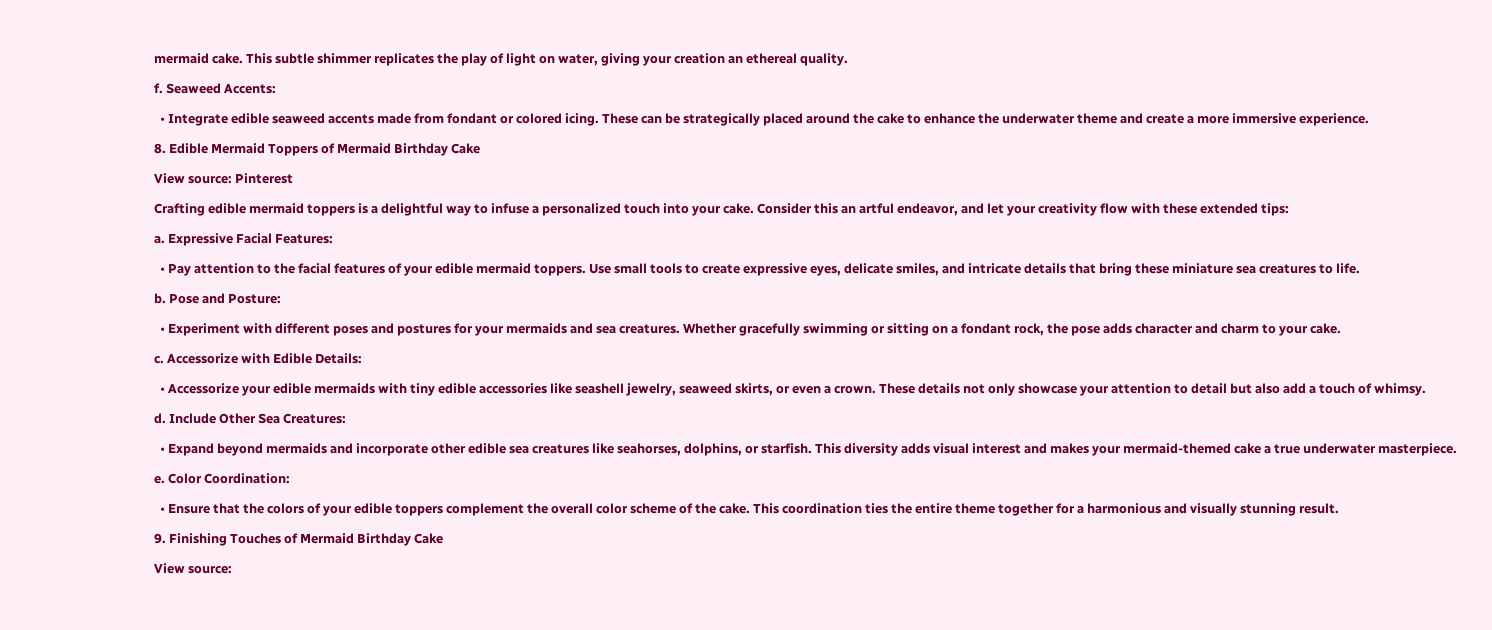mermaid cake. This subtle shimmer replicates the play of light on water, giving your creation an ethereal quality.

f. Seaweed Accents:

  • Integrate edible seaweed accents made from fondant or colored icing. These can be strategically placed around the cake to enhance the underwater theme and create a more immersive experience.

8. Edible Mermaid Toppers of Mermaid Birthday Cake

View source: Pinterest

Crafting edible mermaid toppers is a delightful way to infuse a personalized touch into your cake. Consider this an artful endeavor, and let your creativity flow with these extended tips:

a. Expressive Facial Features:

  • Pay attention to the facial features of your edible mermaid toppers. Use small tools to create expressive eyes, delicate smiles, and intricate details that bring these miniature sea creatures to life.

b. Pose and Posture:

  • Experiment with different poses and postures for your mermaids and sea creatures. Whether gracefully swimming or sitting on a fondant rock, the pose adds character and charm to your cake.

c. Accessorize with Edible Details:

  • Accessorize your edible mermaids with tiny edible accessories like seashell jewelry, seaweed skirts, or even a crown. These details not only showcase your attention to detail but also add a touch of whimsy.

d. Include Other Sea Creatures:

  • Expand beyond mermaids and incorporate other edible sea creatures like seahorses, dolphins, or starfish. This diversity adds visual interest and makes your mermaid-themed cake a true underwater masterpiece.

e. Color Coordination:

  • Ensure that the colors of your edible toppers complement the overall color scheme of the cake. This coordination ties the entire theme together for a harmonious and visually stunning result.

9. Finishing Touches of Mermaid Birthday Cake

View source: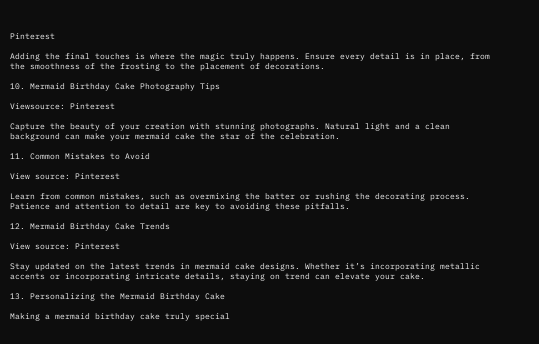Pinterest

Adding the final touches is where the magic truly happens. Ensure every detail is in place, from the smoothness of the frosting to the placement of decorations.

10. Mermaid Birthday Cake Photography Tips

Viewsource: Pinterest

Capture the beauty of your creation with stunning photographs. Natural light and a clean background can make your mermaid cake the star of the celebration.

11. Common Mistakes to Avoid

View source: Pinterest

Learn from common mistakes, such as overmixing the batter or rushing the decorating process. Patience and attention to detail are key to avoiding these pitfalls.

12. Mermaid Birthday Cake Trends

View source: Pinterest

Stay updated on the latest trends in mermaid cake designs. Whether it’s incorporating metallic accents or incorporating intricate details, staying on trend can elevate your cake.

13. Personalizing the Mermaid Birthday Cake

Making a mermaid birthday cake truly special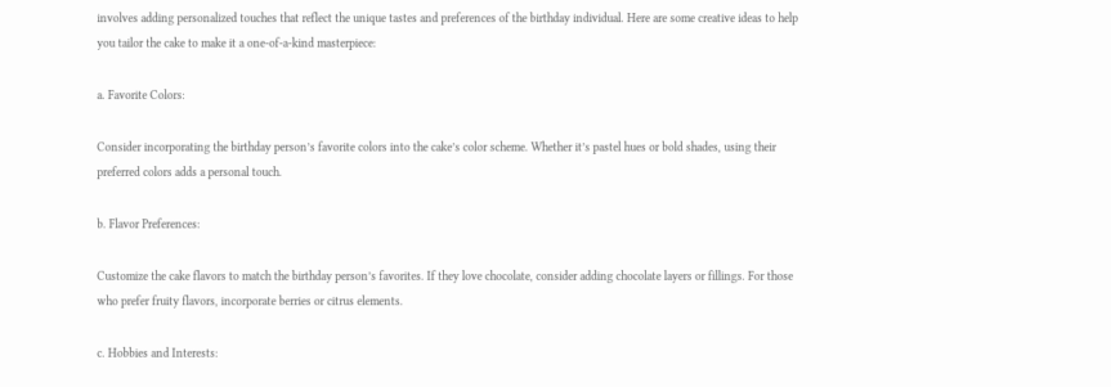involves adding personalized touches that reflect the unique tastes and preferences of the birthday individual. Here are some creative ideas to help you tailor the cake to make it a one-of-a-kind masterpiece:

a. Favorite Colors:

Consider incorporating the birthday person’s favorite colors into the cake’s color scheme. Whether it’s pastel hues or bold shades, using their preferred colors adds a personal touch.

b. Flavor Preferences:

Customize the cake flavors to match the birthday person’s favorites. If they love chocolate, consider adding chocolate layers or fillings. For those who prefer fruity flavors, incorporate berries or citrus elements.

c. Hobbies and Interests: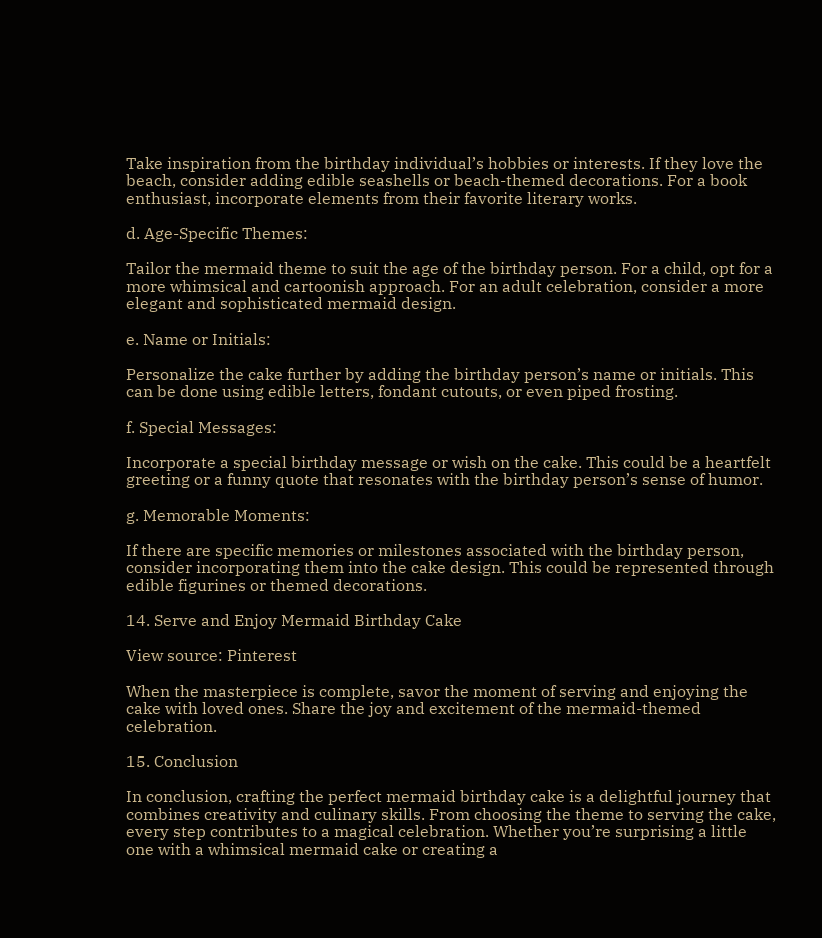Take inspiration from the birthday individual’s hobbies or interests. If they love the beach, consider adding edible seashells or beach-themed decorations. For a book enthusiast, incorporate elements from their favorite literary works.

d. Age-Specific Themes:

Tailor the mermaid theme to suit the age of the birthday person. For a child, opt for a more whimsical and cartoonish approach. For an adult celebration, consider a more elegant and sophisticated mermaid design.

e. Name or Initials:

Personalize the cake further by adding the birthday person’s name or initials. This can be done using edible letters, fondant cutouts, or even piped frosting.

f. Special Messages:

Incorporate a special birthday message or wish on the cake. This could be a heartfelt greeting or a funny quote that resonates with the birthday person’s sense of humor.

g. Memorable Moments:

If there are specific memories or milestones associated with the birthday person, consider incorporating them into the cake design. This could be represented through edible figurines or themed decorations.

14. Serve and Enjoy Mermaid Birthday Cake

View source: Pinterest

When the masterpiece is complete, savor the moment of serving and enjoying the cake with loved ones. Share the joy and excitement of the mermaid-themed celebration.

15. Conclusion

In conclusion, crafting the perfect mermaid birthday cake is a delightful journey that combines creativity and culinary skills. From choosing the theme to serving the cake, every step contributes to a magical celebration. Whether you’re surprising a little one with a whimsical mermaid cake or creating a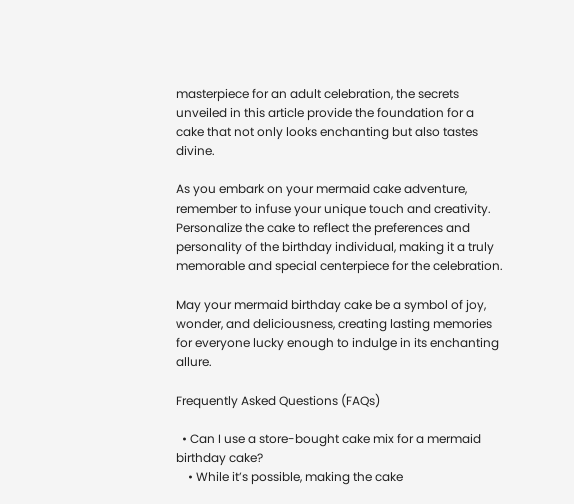masterpiece for an adult celebration, the secrets unveiled in this article provide the foundation for a cake that not only looks enchanting but also tastes divine.

As you embark on your mermaid cake adventure, remember to infuse your unique touch and creativity. Personalize the cake to reflect the preferences and personality of the birthday individual, making it a truly memorable and special centerpiece for the celebration.

May your mermaid birthday cake be a symbol of joy, wonder, and deliciousness, creating lasting memories for everyone lucky enough to indulge in its enchanting allure.

Frequently Asked Questions (FAQs)

  • Can I use a store-bought cake mix for a mermaid birthday cake?
    • While it’s possible, making the cake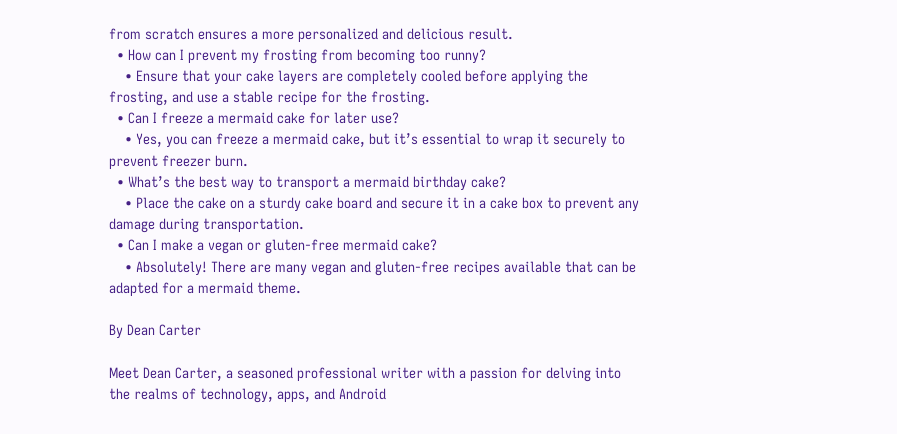from scratch ensures a more personalized and delicious result.
  • How can I prevent my frosting from becoming too runny?
    • Ensure that your cake layers are completely cooled before applying the frosting, and use a stable recipe for the frosting.
  • Can I freeze a mermaid cake for later use?
    • Yes, you can freeze a mermaid cake, but it’s essential to wrap it securely to prevent freezer burn.
  • What’s the best way to transport a mermaid birthday cake?
    • Place the cake on a sturdy cake board and secure it in a cake box to prevent any damage during transportation.
  • Can I make a vegan or gluten-free mermaid cake?
    • Absolutely! There are many vegan and gluten-free recipes available that can be adapted for a mermaid theme.

By Dean Carter

Meet Dean Carter, a seasoned professional writer with a passion for delving into the realms of technology, apps, and Android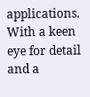applications. With a keen eye for detail and a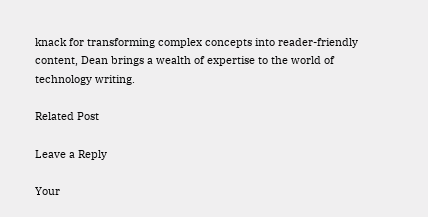knack for transforming complex concepts into reader-friendly content, Dean brings a wealth of expertise to the world of technology writing.

Related Post

Leave a Reply

Your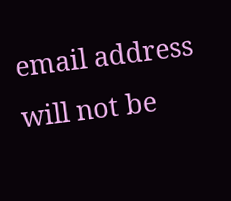email address will not be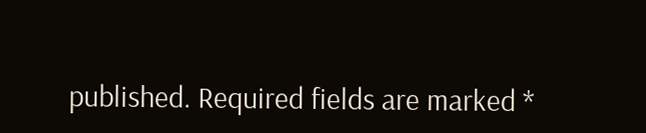published. Required fields are marked *